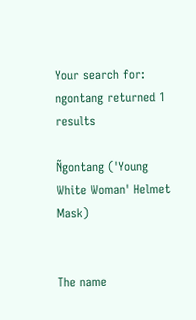Your search for: ngontang returned 1 results

Ñgontang ('Young White Woman' Helmet Mask)


The name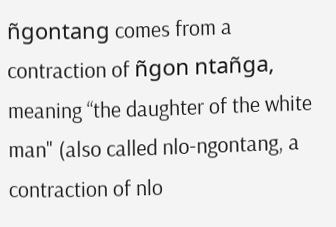ñgontang comes from a contraction of ñgon ntañga, meaning “the daughter of the white man" (also called nlo-ngontang, a contraction of nlo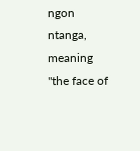ngon ntanga, meaning "the face of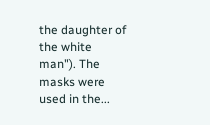the daughter of the white man"). The masks were used in the...